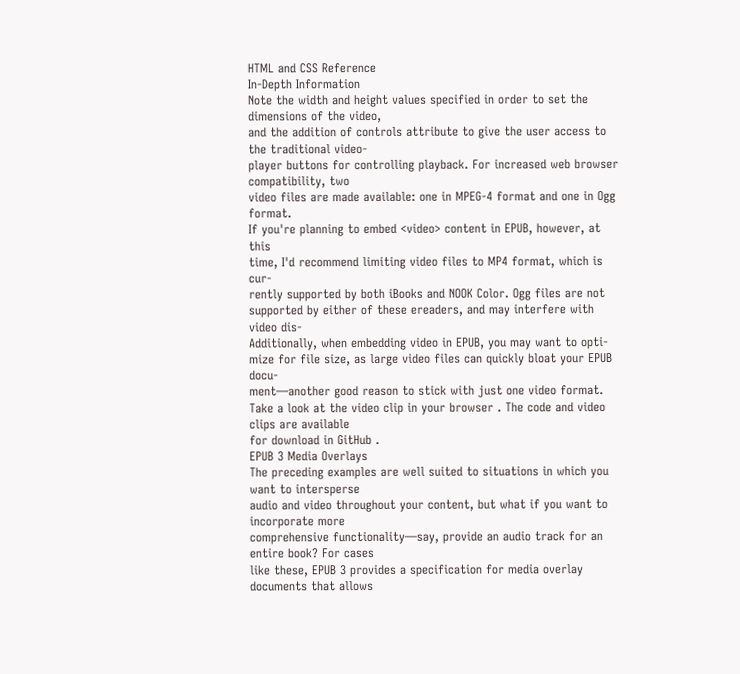HTML and CSS Reference
In-Depth Information
Note the width and height values specified in order to set the dimensions of the video,
and the addition of controls attribute to give the user access to the traditional video-
player buttons for controlling playback. For increased web browser compatibility, two
video files are made available: one in MPEG-4 format and one in Ogg format.
If you're planning to embed <video> content in EPUB, however, at this
time, I'd recommend limiting video files to MP4 format, which is cur-
rently supported by both iBooks and NOOK Color. Ogg files are not
supported by either of these ereaders, and may interfere with video dis-
Additionally, when embedding video in EPUB, you may want to opti-
mize for file size, as large video files can quickly bloat your EPUB docu-
ment—another good reason to stick with just one video format.
Take a look at the video clip in your browser . The code and video clips are available
for download in GitHub .
EPUB 3 Media Overlays
The preceding examples are well suited to situations in which you want to intersperse
audio and video throughout your content, but what if you want to incorporate more
comprehensive functionality—say, provide an audio track for an entire book? For cases
like these, EPUB 3 provides a specification for media overlay documents that allows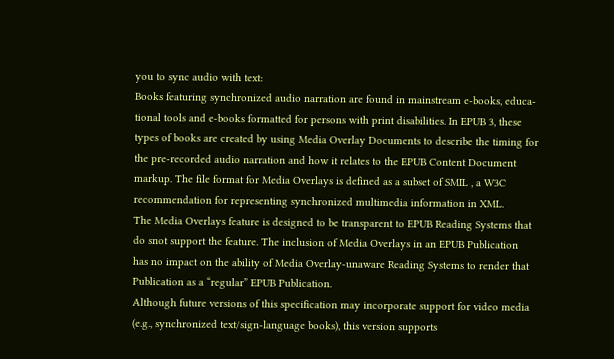you to sync audio with text:
Books featuring synchronized audio narration are found in mainstream e-books, educa-
tional tools and e-books formatted for persons with print disabilities. In EPUB 3, these
types of books are created by using Media Overlay Documents to describe the timing for
the pre-recorded audio narration and how it relates to the EPUB Content Document
markup. The file format for Media Overlays is defined as a subset of SMIL , a W3C
recommendation for representing synchronized multimedia information in XML.
The Media Overlays feature is designed to be transparent to EPUB Reading Systems that
do snot support the feature. The inclusion of Media Overlays in an EPUB Publication
has no impact on the ability of Media Overlay-unaware Reading Systems to render that
Publication as a “regular” EPUB Publication.
Although future versions of this specification may incorporate support for video media
(e.g., synchronized text/sign-language books), this version supports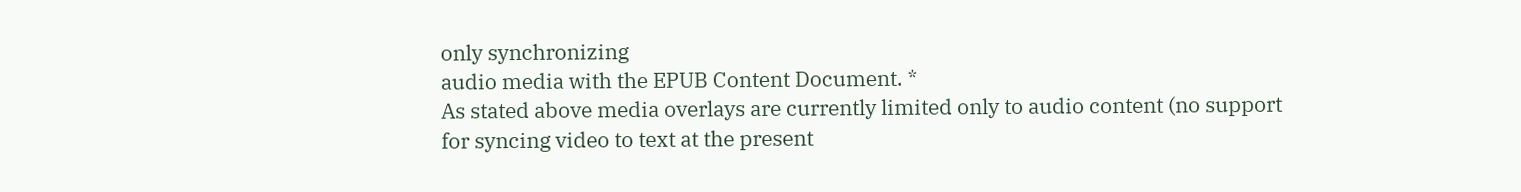only synchronizing
audio media with the EPUB Content Document. *
As stated above media overlays are currently limited only to audio content (no support
for syncing video to text at the present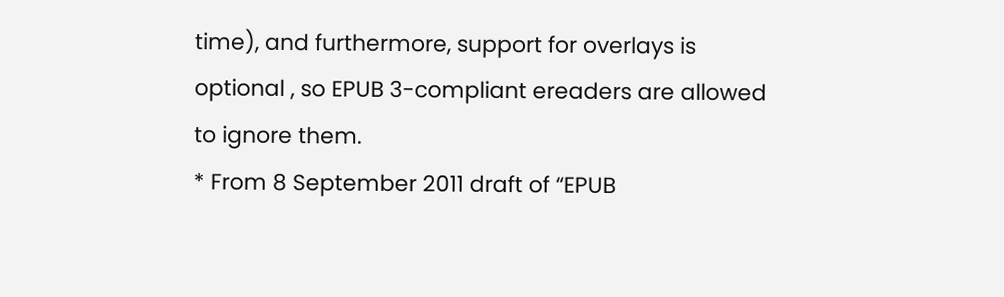time), and furthermore, support for overlays is
optional , so EPUB 3-compliant ereaders are allowed to ignore them.
* From 8 September 2011 draft of “EPUB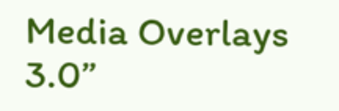Media Overlays 3.0”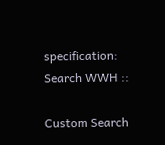specification:
Search WWH ::

Custom Search